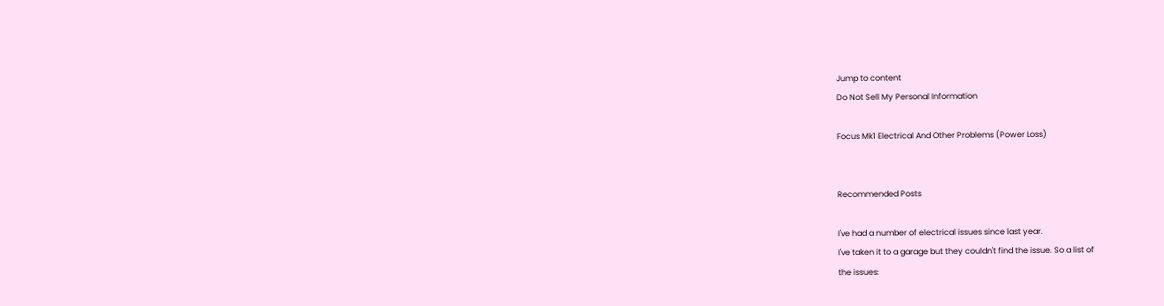Jump to content
Do Not Sell My Personal Information

Focus Mk1 Electrical And Other Problems (Power Loss)


Recommended Posts

I've had a number of electrical issues since last year.
I've taken it to a garage but they couldn't find the issue. So a list of
the issues: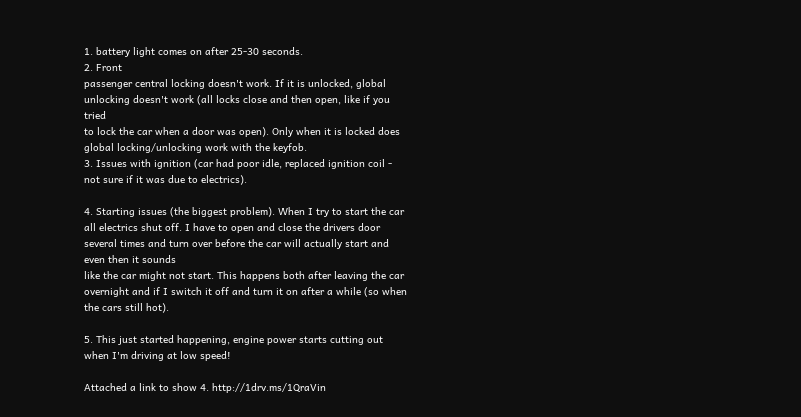1. battery light comes on after 25-30 seconds.
2. Front
passenger central locking doesn't work. If it is unlocked, global
unlocking doesn't work (all locks close and then open, like if you tried
to lock the car when a door was open). Only when it is locked does
global locking/unlocking work with the keyfob.
3. Issues with ignition (car had poor idle, replaced ignition coil - not sure if it was due to electrics).

4. Starting issues (the biggest problem). When I try to start the car
all electrics shut off. I have to open and close the drivers door
several times and turn over before the car will actually start and even then it sounds
like the car might not start. This happens both after leaving the car
overnight and if I switch it off and turn it on after a while (so when
the cars still hot).

5. This just started happening, engine power starts cutting out when I'm driving at low speed!

Attached a link to show 4. http://1drv.ms/1QraVin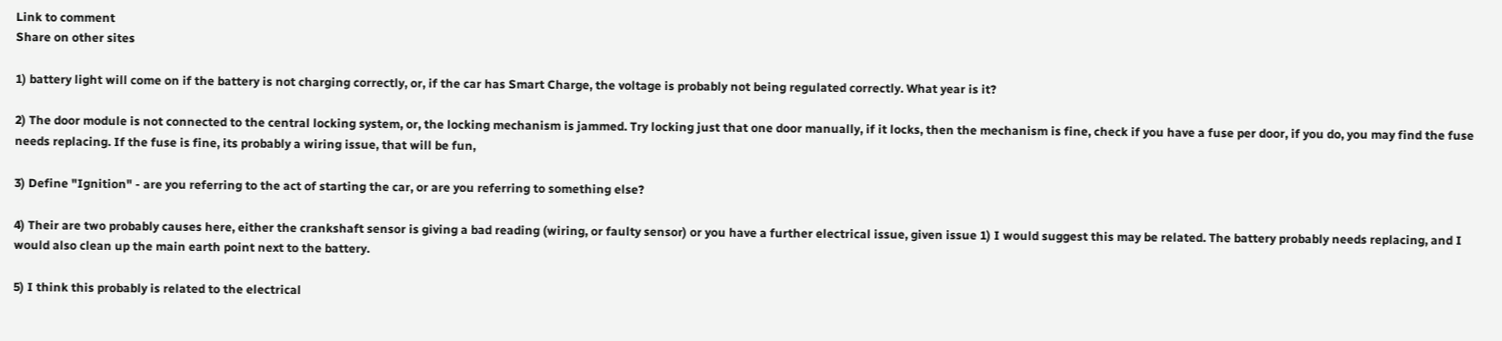Link to comment
Share on other sites

1) battery light will come on if the battery is not charging correctly, or, if the car has Smart Charge, the voltage is probably not being regulated correctly. What year is it?

2) The door module is not connected to the central locking system, or, the locking mechanism is jammed. Try locking just that one door manually, if it locks, then the mechanism is fine, check if you have a fuse per door, if you do, you may find the fuse needs replacing. If the fuse is fine, its probably a wiring issue, that will be fun,

3) Define "Ignition" - are you referring to the act of starting the car, or are you referring to something else?

4) Their are two probably causes here, either the crankshaft sensor is giving a bad reading (wiring, or faulty sensor) or you have a further electrical issue, given issue 1) I would suggest this may be related. The battery probably needs replacing, and I would also clean up the main earth point next to the battery.

5) I think this probably is related to the electrical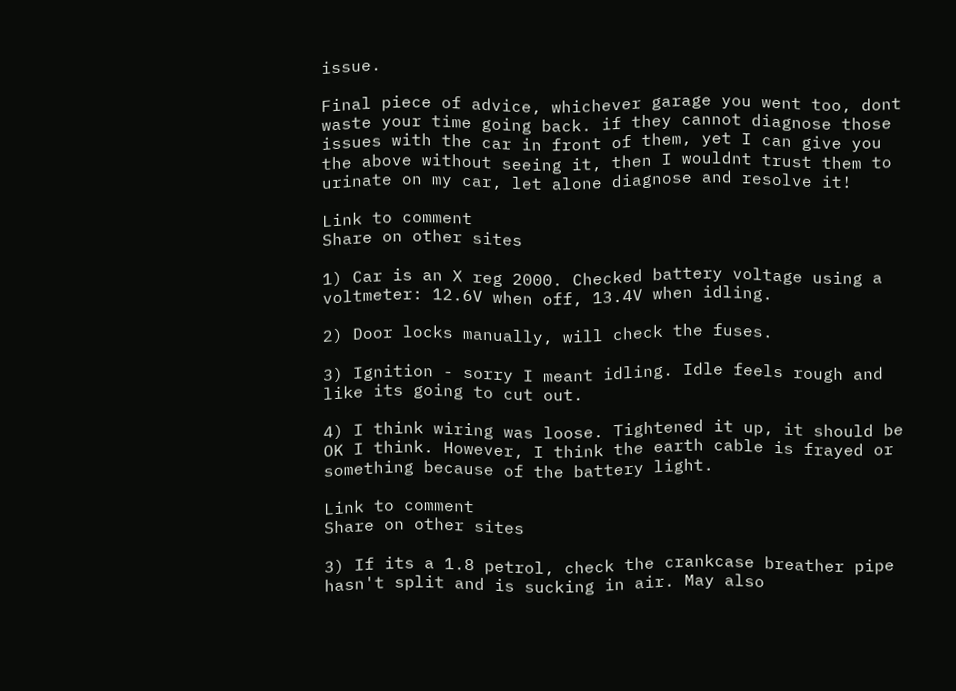issue.

Final piece of advice, whichever garage you went too, dont waste your time going back. if they cannot diagnose those issues with the car in front of them, yet I can give you the above without seeing it, then I wouldnt trust them to urinate on my car, let alone diagnose and resolve it!

Link to comment
Share on other sites

1) Car is an X reg 2000. Checked battery voltage using a voltmeter: 12.6V when off, 13.4V when idling.

2) Door locks manually, will check the fuses.

3) Ignition - sorry I meant idling. Idle feels rough and like its going to cut out.

4) I think wiring was loose. Tightened it up, it should be OK I think. However, I think the earth cable is frayed or something because of the battery light.

Link to comment
Share on other sites

3) If its a 1.8 petrol, check the crankcase breather pipe hasn't split and is sucking in air. May also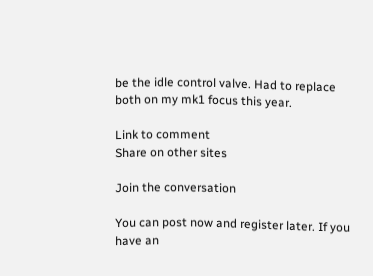be the idle control valve. Had to replace both on my mk1 focus this year.

Link to comment
Share on other sites

Join the conversation

You can post now and register later. If you have an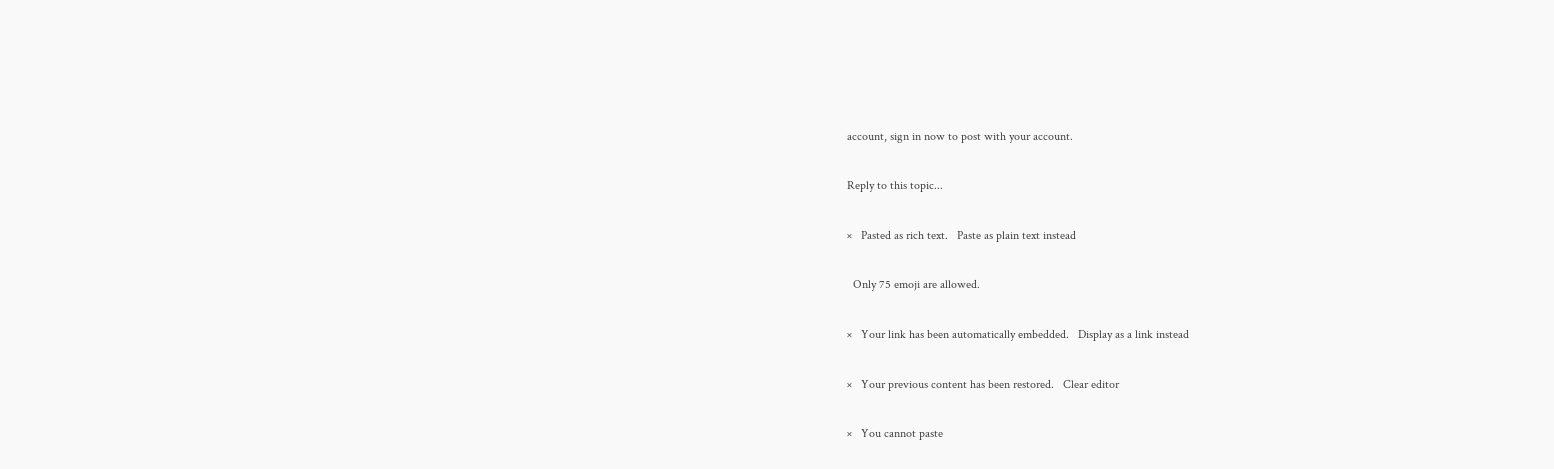account, sign in now to post with your account.

Reply to this topic...

×   Pasted as rich text.   Paste as plain text instead

  Only 75 emoji are allowed.

×   Your link has been automatically embedded.   Display as a link instead

×   Your previous content has been restored.   Clear editor

×   You cannot paste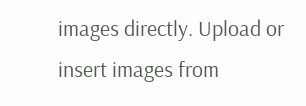images directly. Upload or insert images from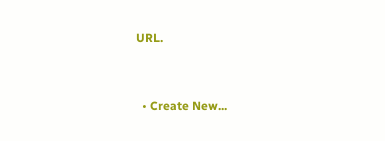URL.


  • Create New...